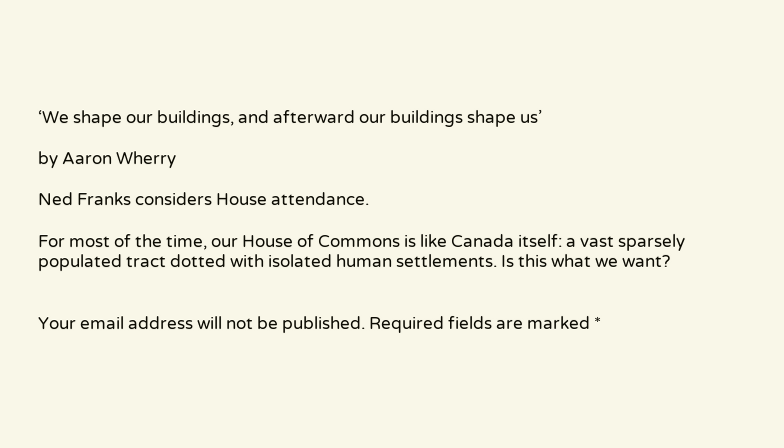‘We shape our buildings, and afterward our buildings shape us’

by Aaron Wherry

Ned Franks considers House attendance.

For most of the time, our House of Commons is like Canada itself: a vast sparsely populated tract dotted with isolated human settlements. Is this what we want?


Your email address will not be published. Required fields are marked *